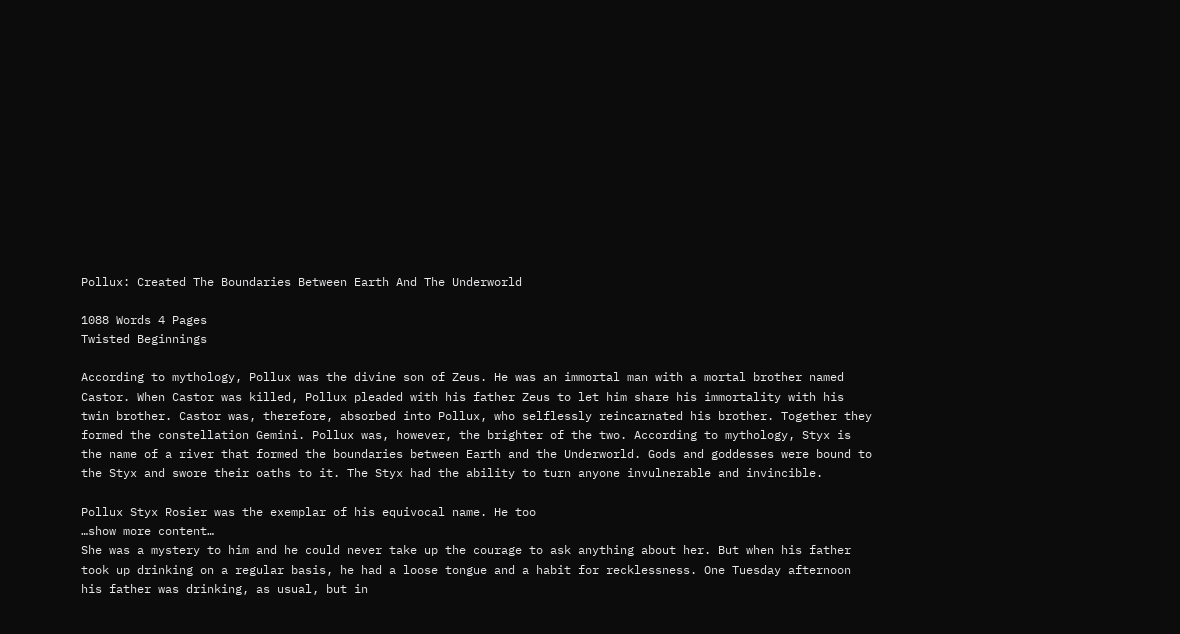Pollux: Created The Boundaries Between Earth And The Underworld

1088 Words 4 Pages
Twisted Beginnings

According to mythology, Pollux was the divine son of Zeus. He was an immortal man with a mortal brother named Castor. When Castor was killed, Pollux pleaded with his father Zeus to let him share his immortality with his twin brother. Castor was, therefore, absorbed into Pollux, who selflessly reincarnated his brother. Together they formed the constellation Gemini. Pollux was, however, the brighter of the two. According to mythology, Styx is the name of a river that formed the boundaries between Earth and the Underworld. Gods and goddesses were bound to the Styx and swore their oaths to it. The Styx had the ability to turn anyone invulnerable and invincible.

Pollux Styx Rosier was the exemplar of his equivocal name. He too
…show more content…
She was a mystery to him and he could never take up the courage to ask anything about her. But when his father took up drinking on a regular basis, he had a loose tongue and a habit for recklessness. One Tuesday afternoon his father was drinking, as usual, but in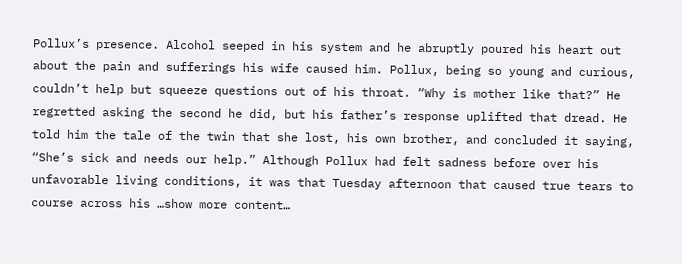Pollux’s presence. Alcohol seeped in his system and he abruptly poured his heart out about the pain and sufferings his wife caused him. Pollux, being so young and curious, couldn’t help but squeeze questions out of his throat. “Why is mother like that?” He regretted asking the second he did, but his father’s response uplifted that dread. He told him the tale of the twin that she lost, his own brother, and concluded it saying, “She’s sick and needs our help.” Although Pollux had felt sadness before over his unfavorable living conditions, it was that Tuesday afternoon that caused true tears to course across his …show more content…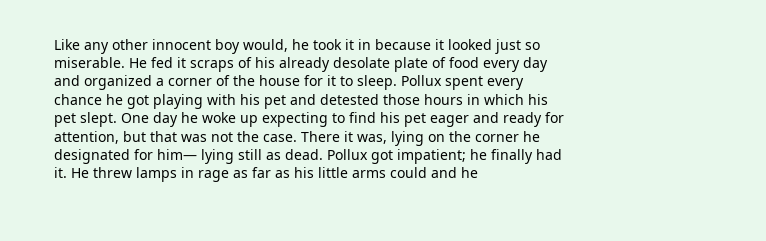Like any other innocent boy would, he took it in because it looked just so miserable. He fed it scraps of his already desolate plate of food every day and organized a corner of the house for it to sleep. Pollux spent every chance he got playing with his pet and detested those hours in which his pet slept. One day he woke up expecting to find his pet eager and ready for attention, but that was not the case. There it was, lying on the corner he designated for him— lying still as dead. Pollux got impatient; he finally had it. He threw lamps in rage as far as his little arms could and he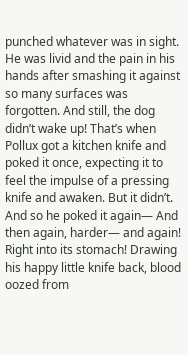punched whatever was in sight. He was livid and the pain in his hands after smashing it against so many surfaces was forgotten. And still, the dog didn’t wake up! That’s when Pollux got a kitchen knife and poked it once, expecting it to feel the impulse of a pressing knife and awaken. But it didn’t. And so he poked it again— And then again, harder— and again! Right into its stomach! Drawing his happy little knife back, blood oozed from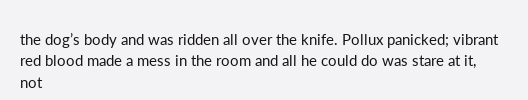the dog’s body and was ridden all over the knife. Pollux panicked; vibrant red blood made a mess in the room and all he could do was stare at it, not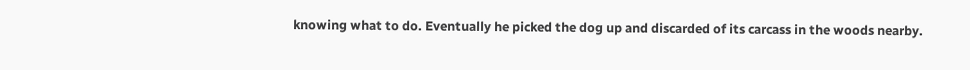knowing what to do. Eventually he picked the dog up and discarded of its carcass in the woods nearby.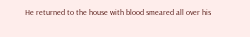He returned to the house with blood smeared all over his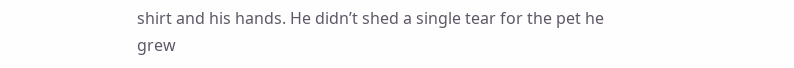shirt and his hands. He didn’t shed a single tear for the pet he grew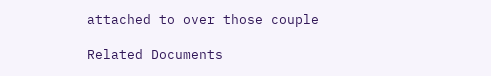attached to over those couple

Related Documents